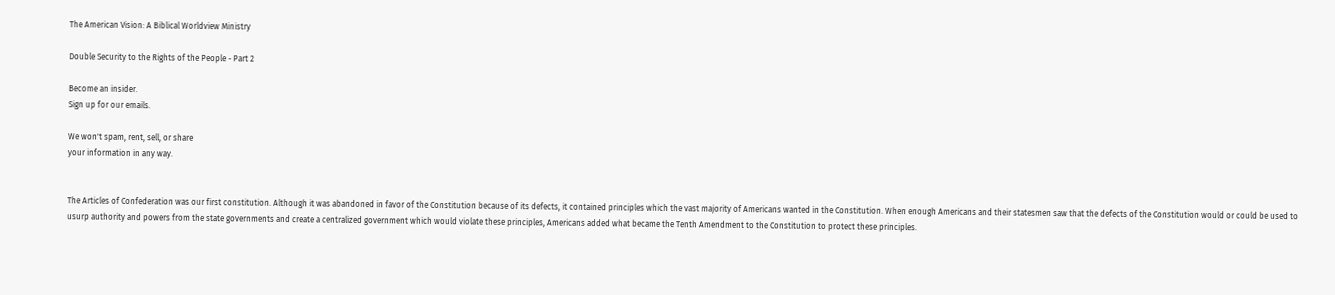The American Vision: A Biblical Worldview Ministry

Double Security to the Rights of the People - Part 2

Become an insider.
Sign up for our emails.

We won't spam, rent, sell, or share
your information in any way.


The Articles of Confederation was our first constitution. Although it was abandoned in favor of the Constitution because of its defects, it contained principles which the vast majority of Americans wanted in the Constitution. When enough Americans and their statesmen saw that the defects of the Constitution would or could be used to usurp authority and powers from the state governments and create a centralized government which would violate these principles, Americans added what became the Tenth Amendment to the Constitution to protect these principles.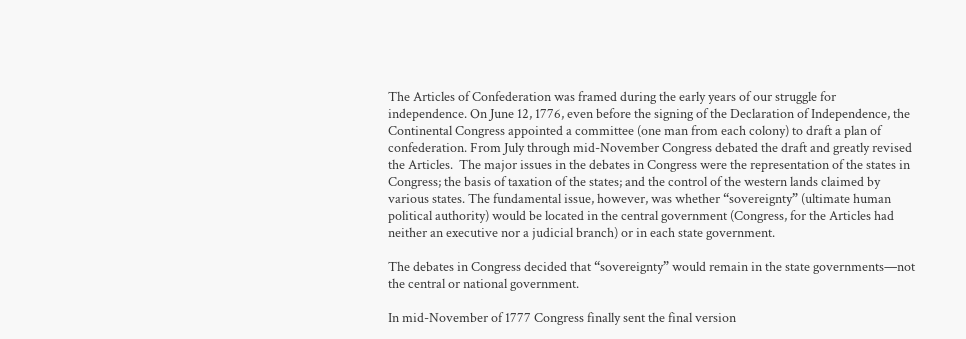The Articles of Confederation was framed during the early years of our struggle for independence. On June 12, 1776, even before the signing of the Declaration of Independence, the Continental Congress appointed a committee (one man from each colony) to draft a plan of confederation. From July through mid-November Congress debated the draft and greatly revised the Articles.  The major issues in the debates in Congress were the representation of the states in Congress; the basis of taxation of the states; and the control of the western lands claimed by various states. The fundamental issue, however, was whether “sovereignty” (ultimate human political authority) would be located in the central government (Congress, for the Articles had neither an executive nor a judicial branch) or in each state government.

The debates in Congress decided that “sovereignty” would remain in the state governments—not the central or national government.

In mid-November of 1777 Congress finally sent the final version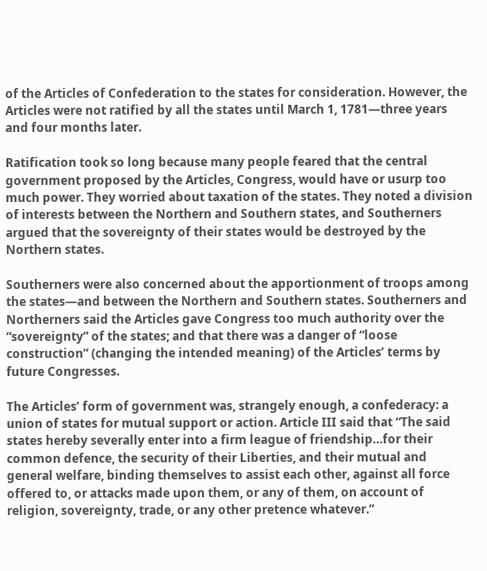of the Articles of Confederation to the states for consideration. However, the Articles were not ratified by all the states until March 1, 1781—three years and four months later.

Ratification took so long because many people feared that the central government proposed by the Articles, Congress, would have or usurp too much power. They worried about taxation of the states. They noted a division of interests between the Northern and Southern states, and Southerners argued that the sovereignty of their states would be destroyed by the Northern states.

Southerners were also concerned about the apportionment of troops among the states—and between the Northern and Southern states. Southerners and Northerners said the Articles gave Congress too much authority over the “sovereignty” of the states; and that there was a danger of “loose construction” (changing the intended meaning) of the Articles’ terms by future Congresses.

The Articles’ form of government was, strangely enough, a confederacy: a union of states for mutual support or action. Article III said that “The said states hereby severally enter into a firm league of friendship…for their common defence, the security of their Liberties, and their mutual and general welfare, binding themselves to assist each other, against all force offered to, or attacks made upon them, or any of them, on account of religion, sovereignty, trade, or any other pretence whatever.”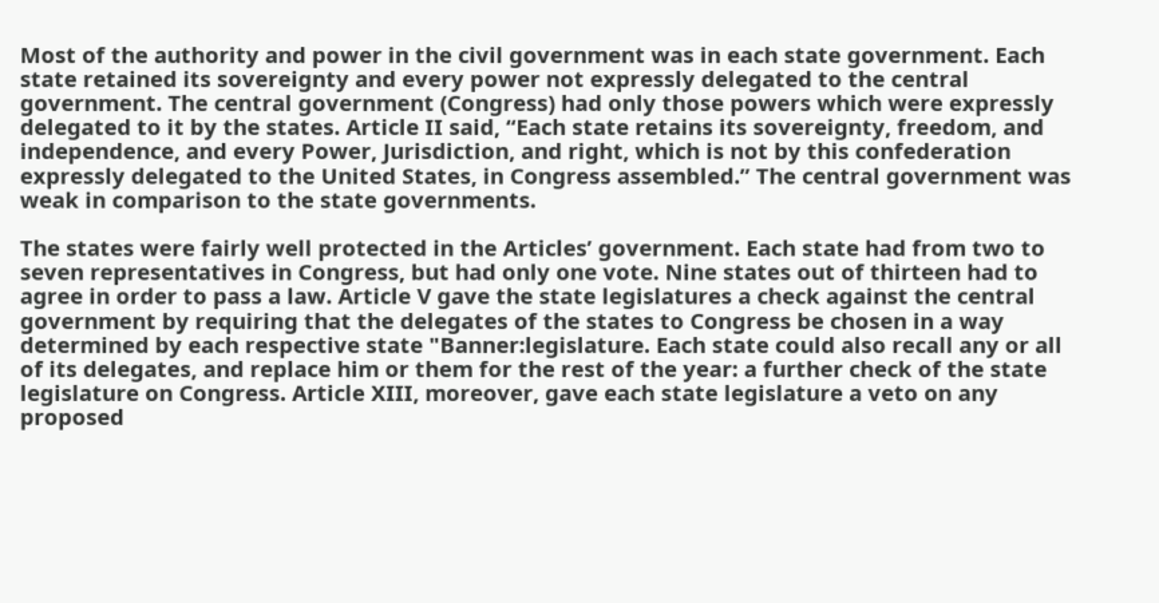Most of the authority and power in the civil government was in each state government. Each state retained its sovereignty and every power not expressly delegated to the central government. The central government (Congress) had only those powers which were expressly delegated to it by the states. Article II said, “Each state retains its sovereignty, freedom, and independence, and every Power, Jurisdiction, and right, which is not by this confederation expressly delegated to the United States, in Congress assembled.” The central government was weak in comparison to the state governments.

The states were fairly well protected in the Articles’ government. Each state had from two to seven representatives in Congress, but had only one vote. Nine states out of thirteen had to agree in order to pass a law. Article V gave the state legislatures a check against the central government by requiring that the delegates of the states to Congress be chosen in a way determined by each respective state "Banner:legislature. Each state could also recall any or all of its delegates, and replace him or them for the rest of the year: a further check of the state legislature on Congress. Article XIII, moreover, gave each state legislature a veto on any proposed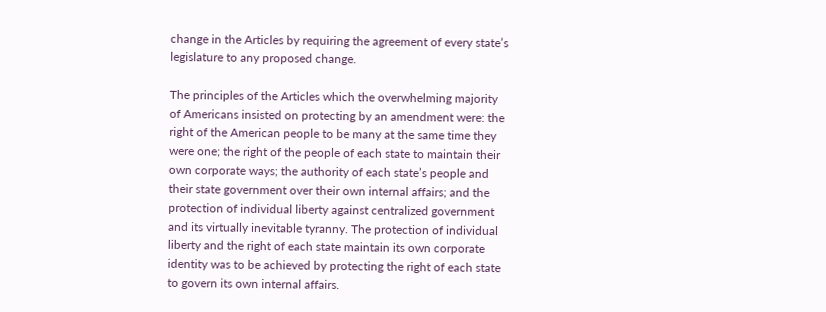change in the Articles by requiring the agreement of every state’s legislature to any proposed change.

The principles of the Articles which the overwhelming majority of Americans insisted on protecting by an amendment were: the right of the American people to be many at the same time they were one; the right of the people of each state to maintain their own corporate ways; the authority of each state’s people and their state government over their own internal affairs; and the protection of individual liberty against centralized government and its virtually inevitable tyranny. The protection of individual liberty and the right of each state maintain its own corporate identity was to be achieved by protecting the right of each state to govern its own internal affairs.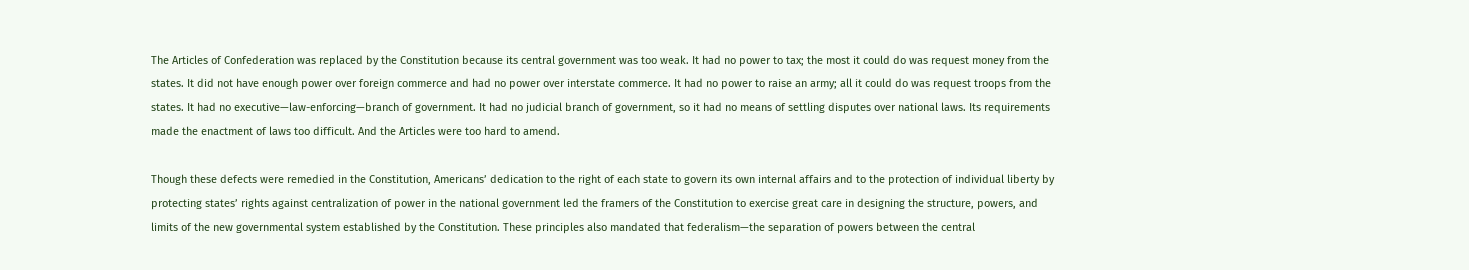The Articles of Confederation was replaced by the Constitution because its central government was too weak. It had no power to tax; the most it could do was request money from the states. It did not have enough power over foreign commerce and had no power over interstate commerce. It had no power to raise an army; all it could do was request troops from the states. It had no executive—law-enforcing—branch of government. It had no judicial branch of government, so it had no means of settling disputes over national laws. Its requirements made the enactment of laws too difficult. And the Articles were too hard to amend.

Though these defects were remedied in the Constitution, Americans’ dedication to the right of each state to govern its own internal affairs and to the protection of individual liberty by protecting states’ rights against centralization of power in the national government led the framers of the Constitution to exercise great care in designing the structure, powers, and limits of the new governmental system established by the Constitution. These principles also mandated that federalism—the separation of powers between the central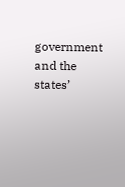government and the states’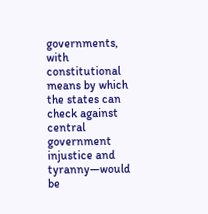governments, with constitutional means by which the states can check against central government injustice and tyranny—would be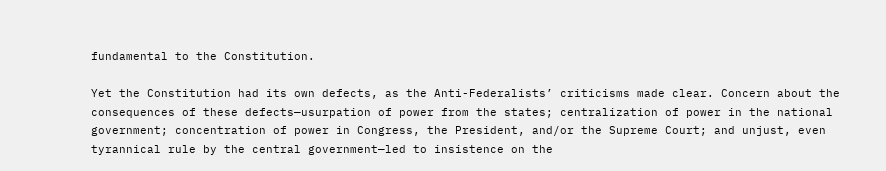fundamental to the Constitution.

Yet the Constitution had its own defects, as the Anti-Federalists’ criticisms made clear. Concern about the consequences of these defects—usurpation of power from the states; centralization of power in the national government; concentration of power in Congress, the President, and/or the Supreme Court; and unjust, even tyrannical rule by the central government—led to insistence on the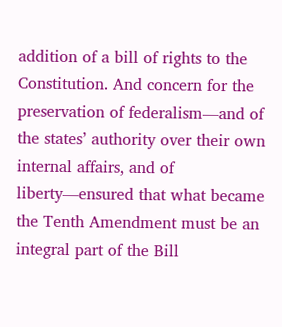addition of a bill of rights to the Constitution. And concern for the preservation of federalism—and of the states’ authority over their own internal affairs, and of liberty—ensured that what became the Tenth Amendment must be an integral part of the Bill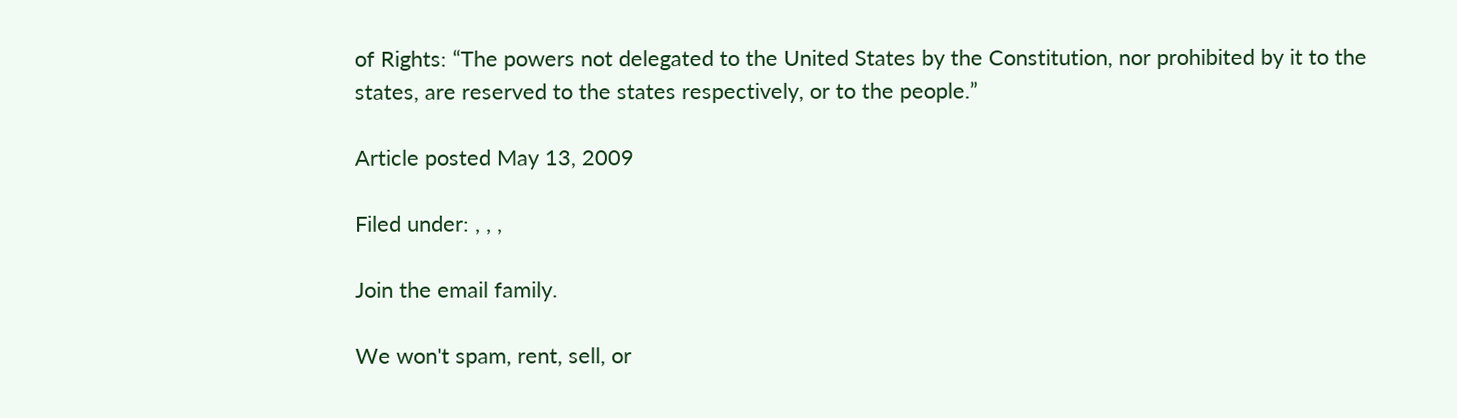of Rights: “The powers not delegated to the United States by the Constitution, nor prohibited by it to the states, are reserved to the states respectively, or to the people.”

Article posted May 13, 2009

Filed under: , , ,

Join the email family.

We won't spam, rent, sell, or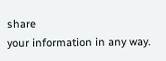share
your information in any way.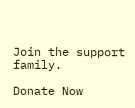Join the support family.

Donate Now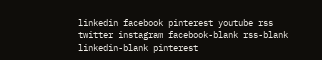linkedin facebook pinterest youtube rss twitter instagram facebook-blank rss-blank linkedin-blank pinterest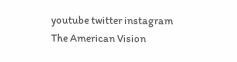youtube twitter instagram
The American Vision